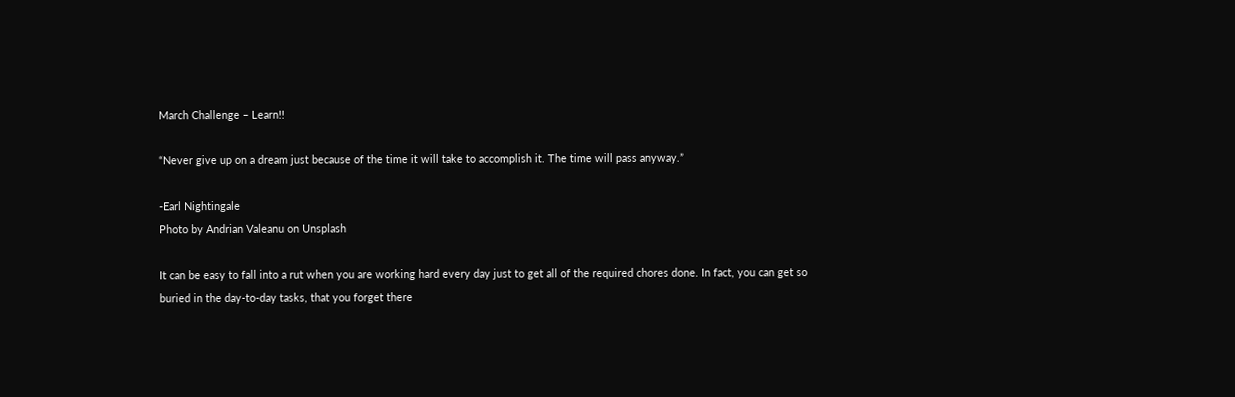March Challenge – Learn!!

“Never give up on a dream just because of the time it will take to accomplish it. The time will pass anyway.”

-Earl Nightingale
Photo by Andrian Valeanu on Unsplash

It can be easy to fall into a rut when you are working hard every day just to get all of the required chores done. In fact, you can get so buried in the day-to-day tasks, that you forget there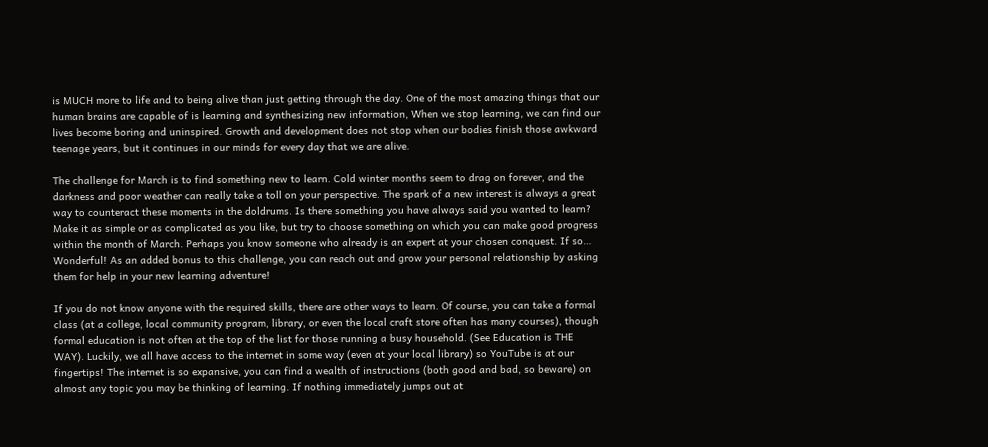is MUCH more to life and to being alive than just getting through the day. One of the most amazing things that our human brains are capable of is learning and synthesizing new information, When we stop learning, we can find our lives become boring and uninspired. Growth and development does not stop when our bodies finish those awkward teenage years, but it continues in our minds for every day that we are alive.

The challenge for March is to find something new to learn. Cold winter months seem to drag on forever, and the darkness and poor weather can really take a toll on your perspective. The spark of a new interest is always a great way to counteract these moments in the doldrums. Is there something you have always said you wanted to learn? Make it as simple or as complicated as you like, but try to choose something on which you can make good progress within the month of March. Perhaps you know someone who already is an expert at your chosen conquest. If so… Wonderful! As an added bonus to this challenge, you can reach out and grow your personal relationship by asking them for help in your new learning adventure!

If you do not know anyone with the required skills, there are other ways to learn. Of course, you can take a formal class (at a college, local community program, library, or even the local craft store often has many courses), though formal education is not often at the top of the list for those running a busy household. (See Education is THE WAY). Luckily, we all have access to the internet in some way (even at your local library) so YouTube is at our fingertips! The internet is so expansive, you can find a wealth of instructions (both good and bad, so beware) on almost any topic you may be thinking of learning. If nothing immediately jumps out at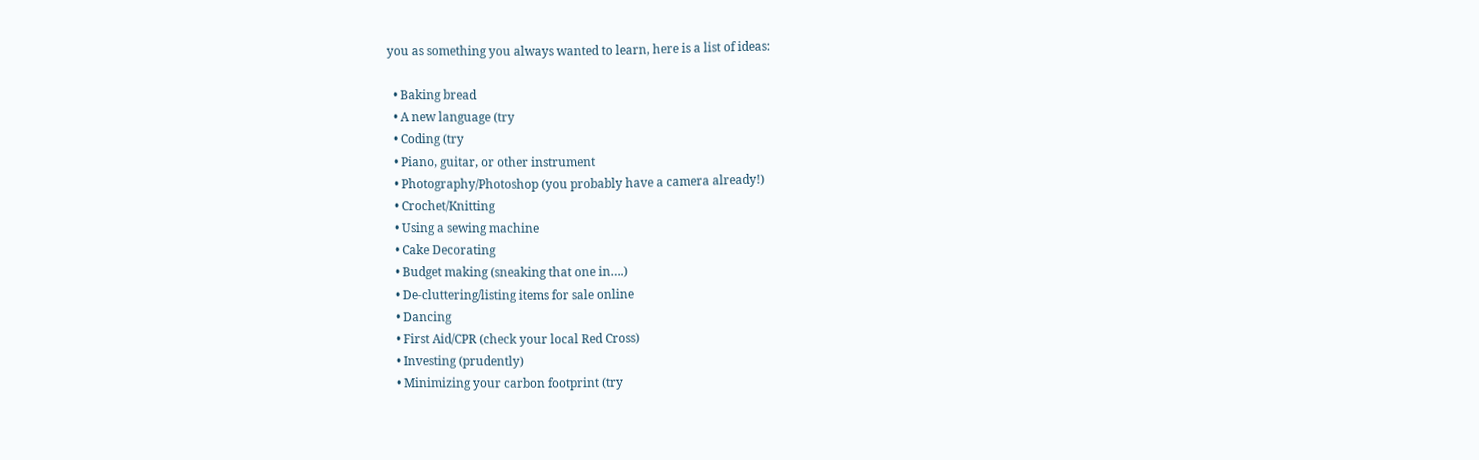you as something you always wanted to learn, here is a list of ideas:

  • Baking bread
  • A new language (try
  • Coding (try
  • Piano, guitar, or other instrument
  • Photography/Photoshop (you probably have a camera already!)
  • Crochet/Knitting
  • Using a sewing machine
  • Cake Decorating
  • Budget making (sneaking that one in….)
  • De-cluttering/listing items for sale online
  • Dancing
  • First Aid/CPR (check your local Red Cross)
  • Investing (prudently)
  • Minimizing your carbon footprint (try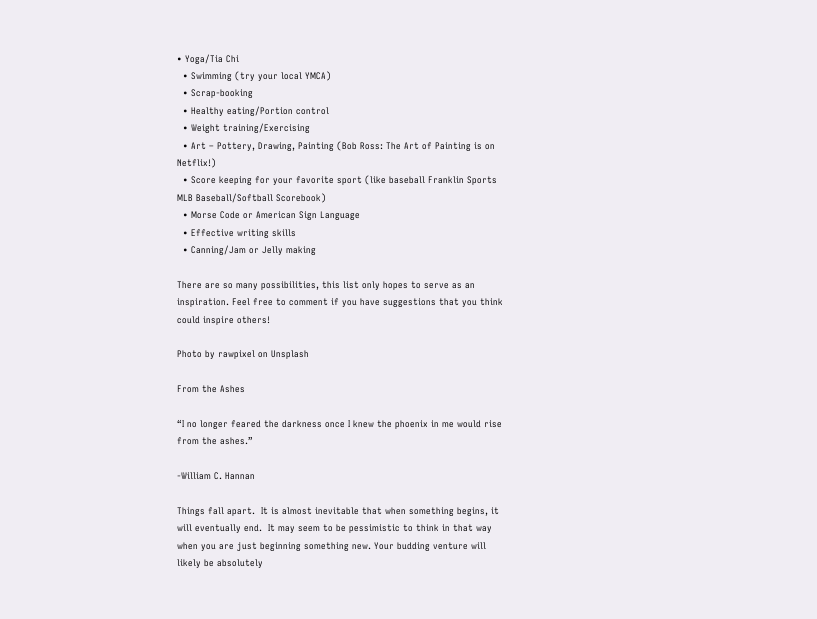• Yoga/Tia Chi
  • Swimming (try your local YMCA)
  • Scrap-booking
  • Healthy eating/Portion control
  • Weight training/Exercising
  • Art – Pottery, Drawing, Painting (Bob Ross: The Art of Painting is on Netflix!)
  • Score keeping for your favorite sport (like baseball Franklin Sports MLB Baseball/Softball Scorebook)
  • Morse Code or American Sign Language
  • Effective writing skills
  • Canning/Jam or Jelly making

There are so many possibilities, this list only hopes to serve as an inspiration. Feel free to comment if you have suggestions that you think could inspire others!

Photo by rawpixel on Unsplash

From the Ashes

“I no longer feared the darkness once I knew the phoenix in me would rise from the ashes.”

-William C. Hannan

Things fall apart.  It is almost inevitable that when something begins, it will eventually end.  It may seem to be pessimistic to think in that way when you are just beginning something new. Your budding venture will likely be absolutely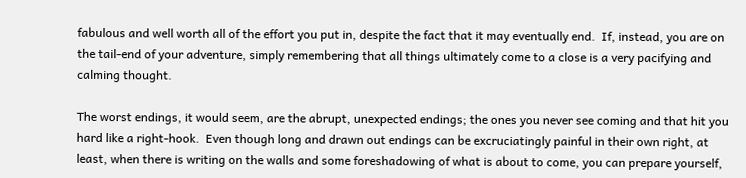fabulous and well worth all of the effort you put in, despite the fact that it may eventually end.  If, instead, you are on the tail-end of your adventure, simply remembering that all things ultimately come to a close is a very pacifying and calming thought.

The worst endings, it would seem, are the abrupt, unexpected endings; the ones you never see coming and that hit you hard like a right-hook.  Even though long and drawn out endings can be excruciatingly painful in their own right, at least, when there is writing on the walls and some foreshadowing of what is about to come, you can prepare yourself,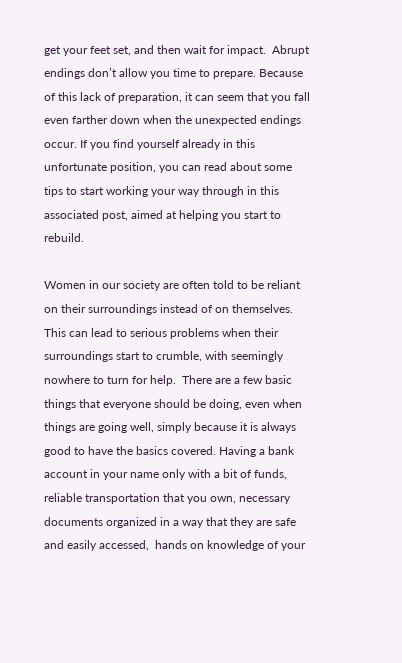get your feet set, and then wait for impact.  Abrupt endings don’t allow you time to prepare. Because of this lack of preparation, it can seem that you fall even farther down when the unexpected endings occur. If you find yourself already in this unfortunate position, you can read about some tips to start working your way through in this associated post, aimed at helping you start to rebuild.

Women in our society are often told to be reliant on their surroundings instead of on themselves. This can lead to serious problems when their surroundings start to crumble, with seemingly nowhere to turn for help.  There are a few basic things that everyone should be doing, even when things are going well, simply because it is always good to have the basics covered. Having a bank account in your name only with a bit of funds, reliable transportation that you own, necessary documents organized in a way that they are safe and easily accessed,  hands on knowledge of your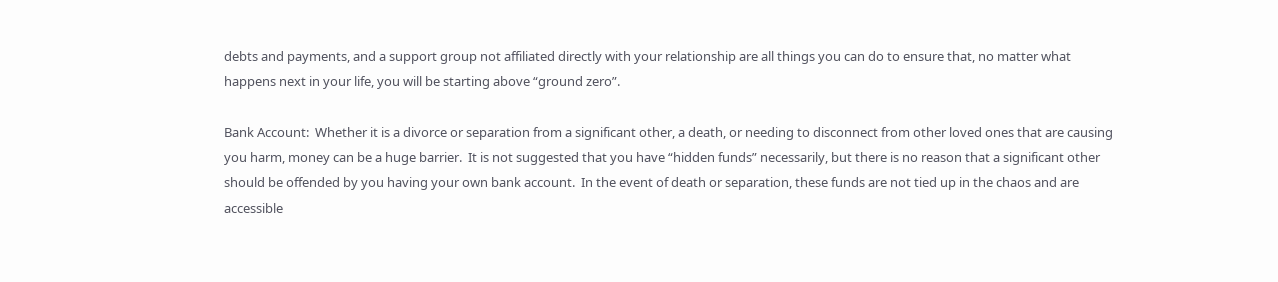debts and payments, and a support group not affiliated directly with your relationship are all things you can do to ensure that, no matter what happens next in your life, you will be starting above “ground zero”.

Bank Account:  Whether it is a divorce or separation from a significant other, a death, or needing to disconnect from other loved ones that are causing you harm, money can be a huge barrier.  It is not suggested that you have “hidden funds” necessarily, but there is no reason that a significant other should be offended by you having your own bank account.  In the event of death or separation, these funds are not tied up in the chaos and are accessible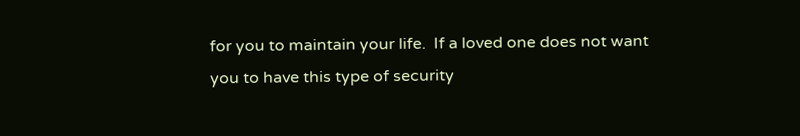for you to maintain your life.  If a loved one does not want you to have this type of security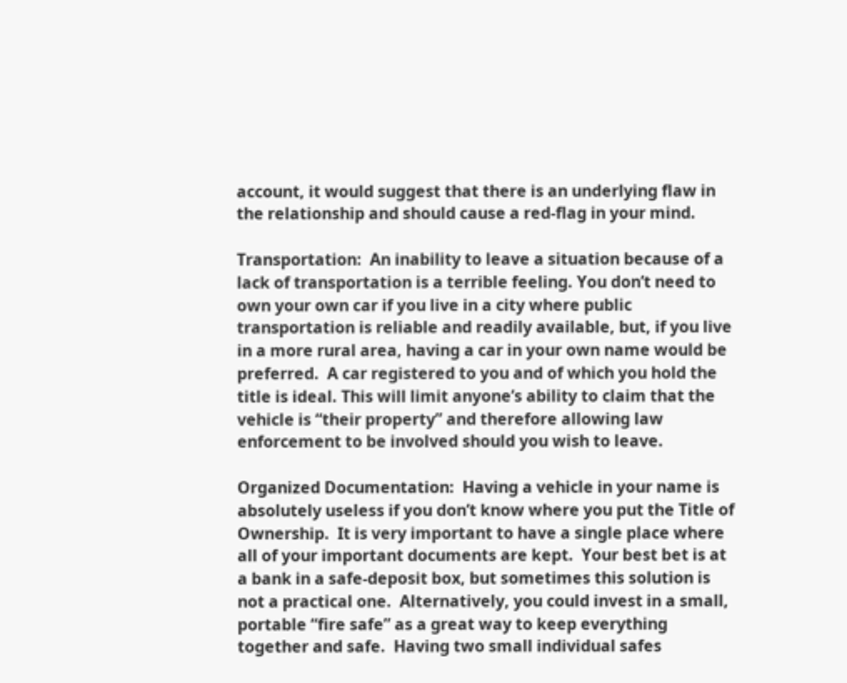account, it would suggest that there is an underlying flaw in the relationship and should cause a red-flag in your mind.

Transportation:  An inability to leave a situation because of a lack of transportation is a terrible feeling. You don’t need to own your own car if you live in a city where public transportation is reliable and readily available, but, if you live in a more rural area, having a car in your own name would be preferred.  A car registered to you and of which you hold the title is ideal. This will limit anyone’s ability to claim that the vehicle is “their property” and therefore allowing law enforcement to be involved should you wish to leave.

Organized Documentation:  Having a vehicle in your name is absolutely useless if you don’t know where you put the Title of Ownership.  It is very important to have a single place where all of your important documents are kept.  Your best bet is at a bank in a safe-deposit box, but sometimes this solution is not a practical one.  Alternatively, you could invest in a small, portable “fire safe” as a great way to keep everything together and safe.  Having two small individual safes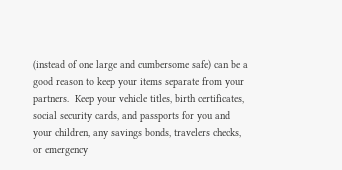(instead of one large and cumbersome safe) can be a good reason to keep your items separate from your partners.  Keep your vehicle titles, birth certificates, social security cards, and passports for you and your children, any savings bonds, travelers checks, or emergency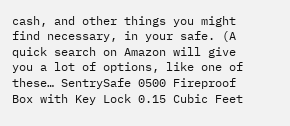cash, and other things you might find necessary, in your safe. (A quick search on Amazon will give you a lot of options, like one of these… SentrySafe 0500 Fireproof Box with Key Lock 0.15 Cubic Feet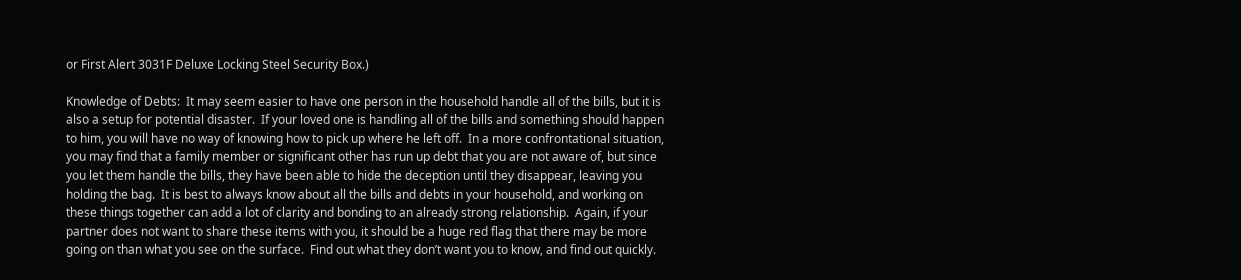or First Alert 3031F Deluxe Locking Steel Security Box.)

Knowledge of Debts:  It may seem easier to have one person in the household handle all of the bills, but it is also a setup for potential disaster.  If your loved one is handling all of the bills and something should happen to him, you will have no way of knowing how to pick up where he left off.  In a more confrontational situation, you may find that a family member or significant other has run up debt that you are not aware of, but since you let them handle the bills, they have been able to hide the deception until they disappear, leaving you holding the bag.  It is best to always know about all the bills and debts in your household, and working on these things together can add a lot of clarity and bonding to an already strong relationship.  Again, if your partner does not want to share these items with you, it should be a huge red flag that there may be more going on than what you see on the surface.  Find out what they don’t want you to know, and find out quickly.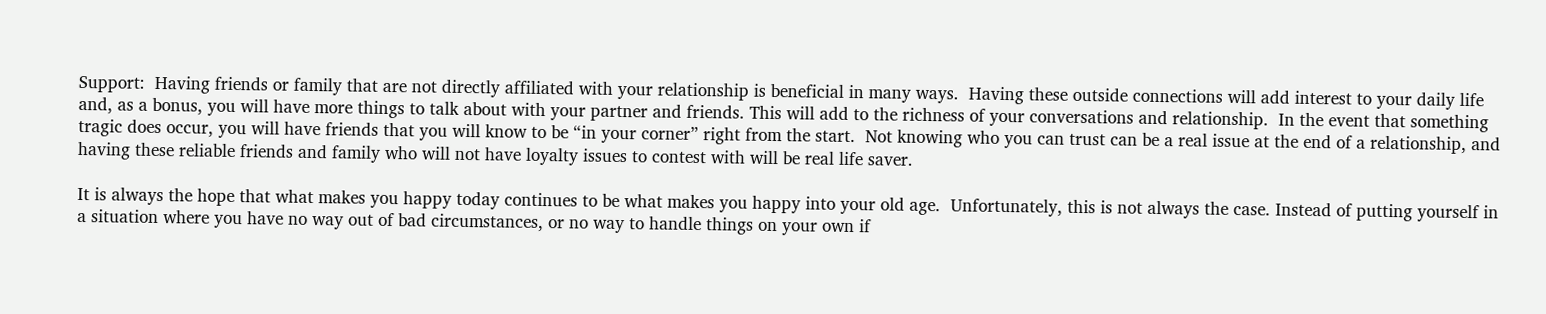Support:  Having friends or family that are not directly affiliated with your relationship is beneficial in many ways.  Having these outside connections will add interest to your daily life and, as a bonus, you will have more things to talk about with your partner and friends. This will add to the richness of your conversations and relationship.  In the event that something tragic does occur, you will have friends that you will know to be “in your corner” right from the start.  Not knowing who you can trust can be a real issue at the end of a relationship, and having these reliable friends and family who will not have loyalty issues to contest with will be real life saver.

It is always the hope that what makes you happy today continues to be what makes you happy into your old age.  Unfortunately, this is not always the case. Instead of putting yourself in a situation where you have no way out of bad circumstances, or no way to handle things on your own if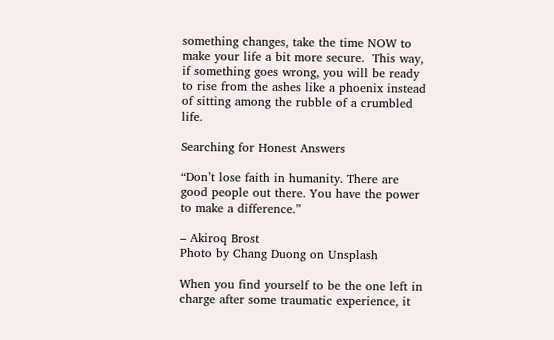something changes, take the time NOW to make your life a bit more secure.  This way, if something goes wrong, you will be ready to rise from the ashes like a phoenix instead of sitting among the rubble of a crumbled life.

Searching for Honest Answers

“Don’t lose faith in humanity. There are good people out there. You have the power to make a difference.”

– Akiroq Brost
Photo by Chang Duong on Unsplash

When you find yourself to be the one left in charge after some traumatic experience, it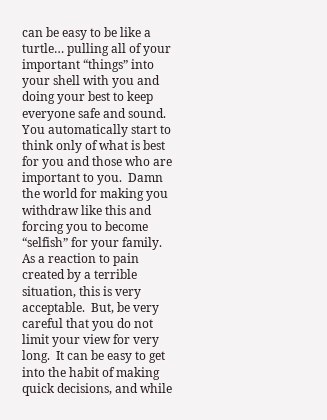can be easy to be like a turtle… pulling all of your important “things” into your shell with you and doing your best to keep everyone safe and sound.  You automatically start to think only of what is best for you and those who are important to you.  Damn the world for making you withdraw like this and forcing you to become “selfish” for your family.  As a reaction to pain created by a terrible situation, this is very acceptable.  But, be very careful that you do not limit your view for very long.  It can be easy to get into the habit of making quick decisions, and while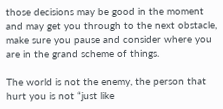those decisions may be good in the moment and may get you through to the next obstacle, make sure you pause and consider where you are in the grand scheme of things.

The world is not the enemy, the person that hurt you is not “just like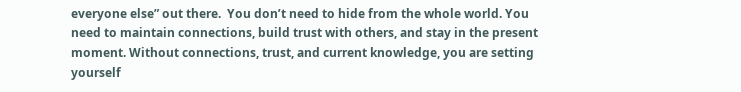everyone else” out there.  You don’t need to hide from the whole world. You need to maintain connections, build trust with others, and stay in the present moment. Without connections, trust, and current knowledge, you are setting yourself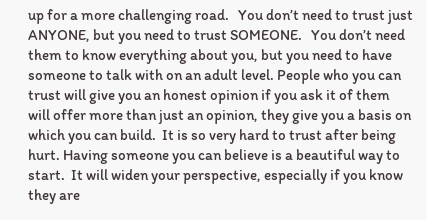up for a more challenging road.   You don’t need to trust just ANYONE, but you need to trust SOMEONE.   You don’t need them to know everything about you, but you need to have someone to talk with on an adult level. People who you can trust will give you an honest opinion if you ask it of them will offer more than just an opinion, they give you a basis on which you can build.  It is so very hard to trust after being hurt. Having someone you can believe is a beautiful way to start.  It will widen your perspective, especially if you know they are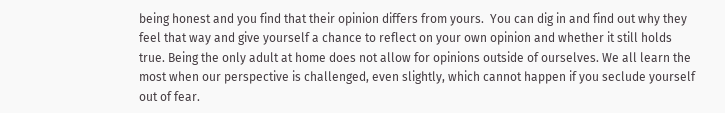being honest and you find that their opinion differs from yours.  You can dig in and find out why they feel that way and give yourself a chance to reflect on your own opinion and whether it still holds true. Being the only adult at home does not allow for opinions outside of ourselves. We all learn the most when our perspective is challenged, even slightly, which cannot happen if you seclude yourself out of fear.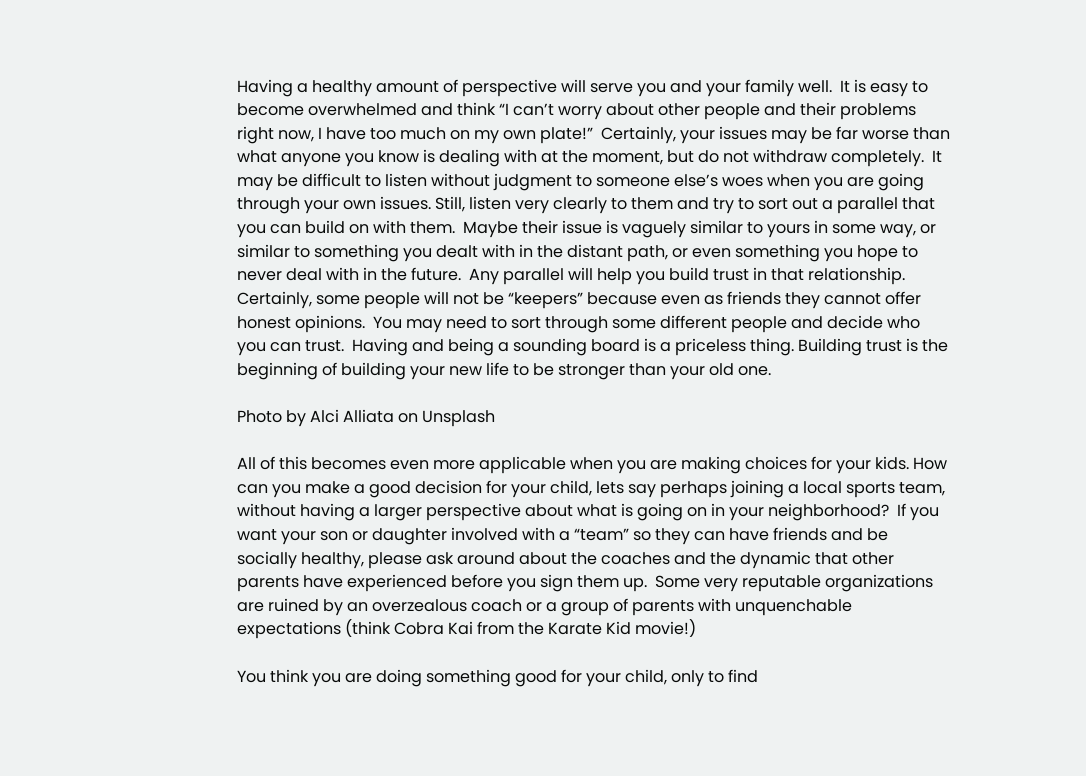Having a healthy amount of perspective will serve you and your family well.  It is easy to become overwhelmed and think “I can’t worry about other people and their problems right now, I have too much on my own plate!”  Certainly, your issues may be far worse than what anyone you know is dealing with at the moment, but do not withdraw completely.  It may be difficult to listen without judgment to someone else’s woes when you are going through your own issues. Still, listen very clearly to them and try to sort out a parallel that you can build on with them.  Maybe their issue is vaguely similar to yours in some way, or similar to something you dealt with in the distant path, or even something you hope to never deal with in the future.  Any parallel will help you build trust in that relationship.  Certainly, some people will not be “keepers” because even as friends they cannot offer honest opinions.  You may need to sort through some different people and decide who you can trust.  Having and being a sounding board is a priceless thing. Building trust is the beginning of building your new life to be stronger than your old one.

Photo by Alci Alliata on Unsplash

All of this becomes even more applicable when you are making choices for your kids. How can you make a good decision for your child, lets say perhaps joining a local sports team, without having a larger perspective about what is going on in your neighborhood?  If you want your son or daughter involved with a “team” so they can have friends and be socially healthy, please ask around about the coaches and the dynamic that other parents have experienced before you sign them up.  Some very reputable organizations are ruined by an overzealous coach or a group of parents with unquenchable expectations (think Cobra Kai from the Karate Kid movie!)

You think you are doing something good for your child, only to find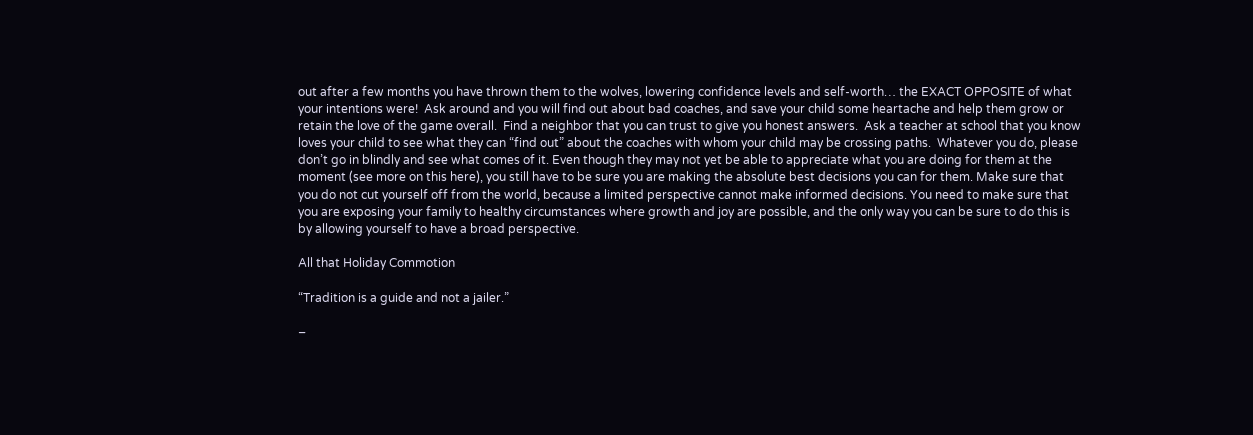out after a few months you have thrown them to the wolves, lowering confidence levels and self-worth… the EXACT OPPOSITE of what your intentions were!  Ask around and you will find out about bad coaches, and save your child some heartache and help them grow or retain the love of the game overall.  Find a neighbor that you can trust to give you honest answers.  Ask a teacher at school that you know loves your child to see what they can “find out” about the coaches with whom your child may be crossing paths.  Whatever you do, please don’t go in blindly and see what comes of it. Even though they may not yet be able to appreciate what you are doing for them at the moment (see more on this here), you still have to be sure you are making the absolute best decisions you can for them. Make sure that you do not cut yourself off from the world, because a limited perspective cannot make informed decisions. You need to make sure that you are exposing your family to healthy circumstances where growth and joy are possible, and the only way you can be sure to do this is by allowing yourself to have a broad perspective.

All that Holiday Commotion

“Tradition is a guide and not a jailer.”

–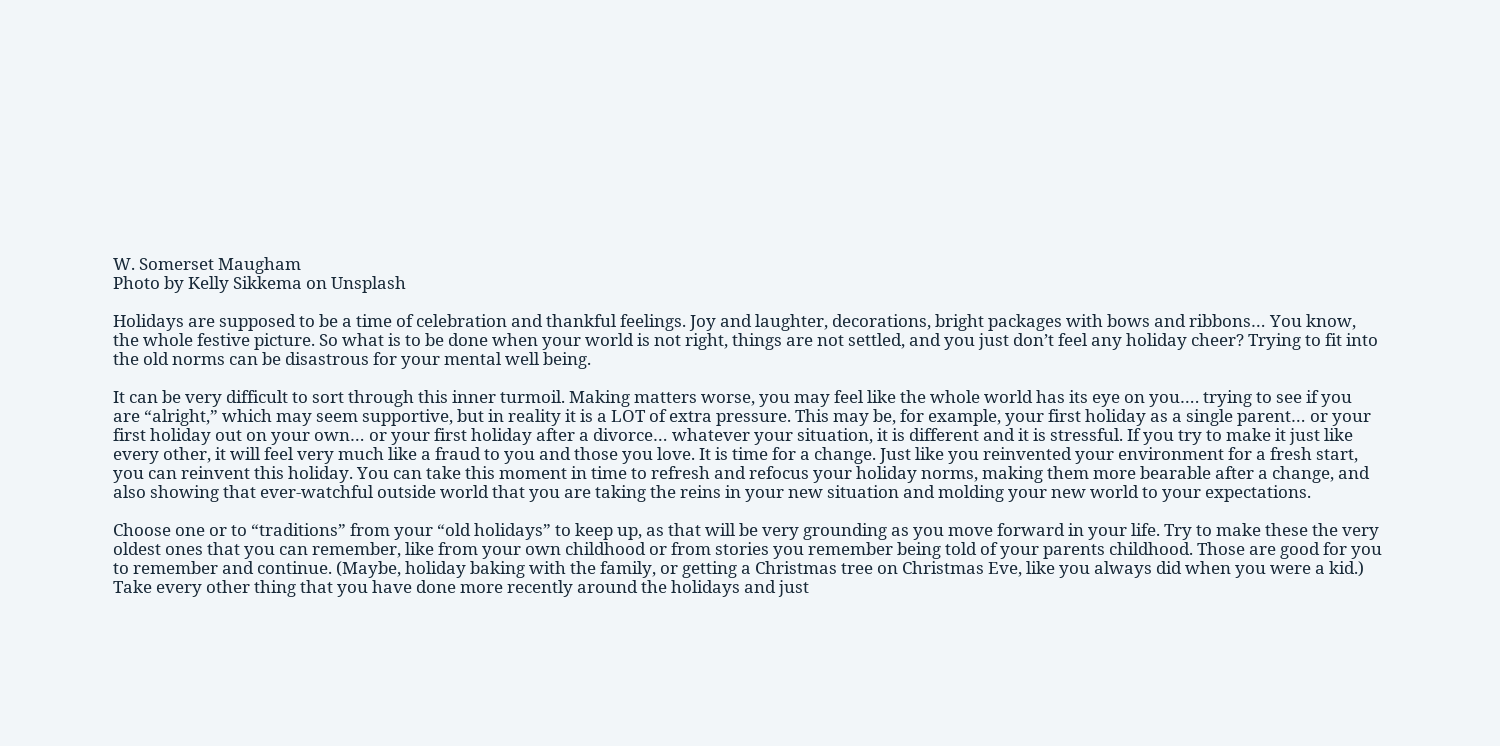W. Somerset Maugham
Photo by Kelly Sikkema on Unsplash

Holidays are supposed to be a time of celebration and thankful feelings. Joy and laughter, decorations, bright packages with bows and ribbons… You know, the whole festive picture. So what is to be done when your world is not right, things are not settled, and you just don’t feel any holiday cheer? Trying to fit into the old norms can be disastrous for your mental well being.

It can be very difficult to sort through this inner turmoil. Making matters worse, you may feel like the whole world has its eye on you…. trying to see if you are “alright,” which may seem supportive, but in reality it is a LOT of extra pressure. This may be, for example, your first holiday as a single parent… or your first holiday out on your own… or your first holiday after a divorce… whatever your situation, it is different and it is stressful. If you try to make it just like every other, it will feel very much like a fraud to you and those you love. It is time for a change. Just like you reinvented your environment for a fresh start, you can reinvent this holiday. You can take this moment in time to refresh and refocus your holiday norms, making them more bearable after a change, and also showing that ever-watchful outside world that you are taking the reins in your new situation and molding your new world to your expectations.

Choose one or to “traditions” from your “old holidays” to keep up, as that will be very grounding as you move forward in your life. Try to make these the very oldest ones that you can remember, like from your own childhood or from stories you remember being told of your parents childhood. Those are good for you to remember and continue. (Maybe, holiday baking with the family, or getting a Christmas tree on Christmas Eve, like you always did when you were a kid.) Take every other thing that you have done more recently around the holidays and just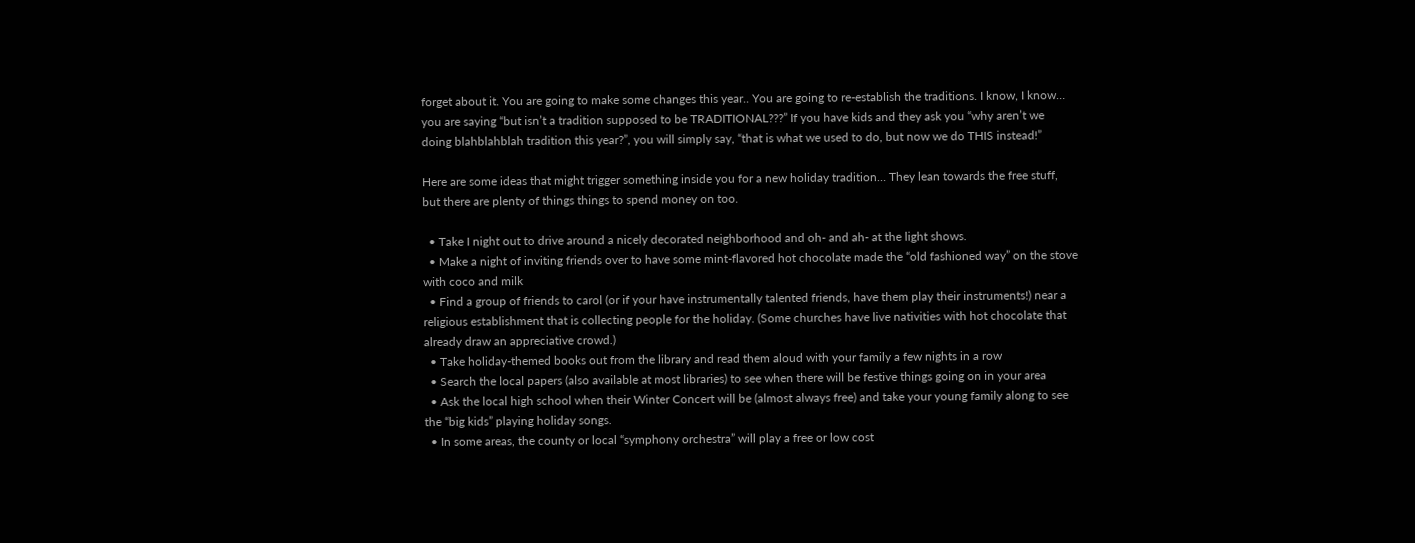forget about it. You are going to make some changes this year.. You are going to re-establish the traditions. I know, I know… you are saying “but isn’t a tradition supposed to be TRADITIONAL???” If you have kids and they ask you “why aren’t we doing blahblahblah tradition this year?”, you will simply say, “that is what we used to do, but now we do THIS instead!”

Here are some ideas that might trigger something inside you for a new holiday tradition… They lean towards the free stuff, but there are plenty of things things to spend money on too.

  • Take I night out to drive around a nicely decorated neighborhood and oh- and ah- at the light shows.
  • Make a night of inviting friends over to have some mint-flavored hot chocolate made the “old fashioned way” on the stove with coco and milk
  • Find a group of friends to carol (or if your have instrumentally talented friends, have them play their instruments!) near a religious establishment that is collecting people for the holiday. (Some churches have live nativities with hot chocolate that already draw an appreciative crowd.)
  • Take holiday-themed books out from the library and read them aloud with your family a few nights in a row
  • Search the local papers (also available at most libraries) to see when there will be festive things going on in your area
  • Ask the local high school when their Winter Concert will be (almost always free) and take your young family along to see the “big kids” playing holiday songs.
  • In some areas, the county or local “symphony orchestra” will play a free or low cost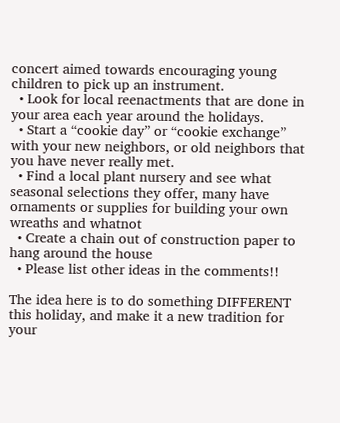concert aimed towards encouraging young children to pick up an instrument.
  • Look for local reenactments that are done in your area each year around the holidays.
  • Start a “cookie day” or “cookie exchange” with your new neighbors, or old neighbors that you have never really met.
  • Find a local plant nursery and see what seasonal selections they offer, many have ornaments or supplies for building your own wreaths and whatnot
  • Create a chain out of construction paper to hang around the house
  • Please list other ideas in the comments!!

The idea here is to do something DIFFERENT this holiday, and make it a new tradition for your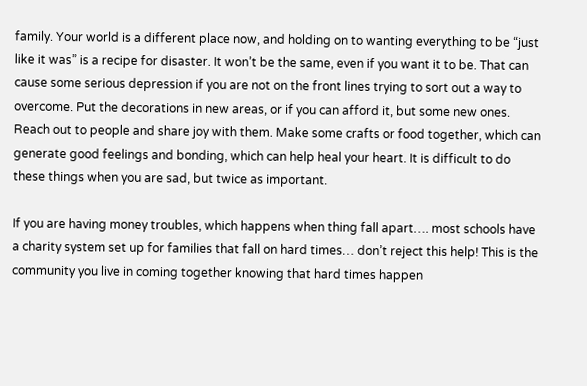family. Your world is a different place now, and holding on to wanting everything to be “just like it was” is a recipe for disaster. It won’t be the same, even if you want it to be. That can cause some serious depression if you are not on the front lines trying to sort out a way to overcome. Put the decorations in new areas, or if you can afford it, but some new ones. Reach out to people and share joy with them. Make some crafts or food together, which can generate good feelings and bonding, which can help heal your heart. It is difficult to do these things when you are sad, but twice as important.

If you are having money troubles, which happens when thing fall apart…. most schools have a charity system set up for families that fall on hard times… don’t reject this help! This is the community you live in coming together knowing that hard times happen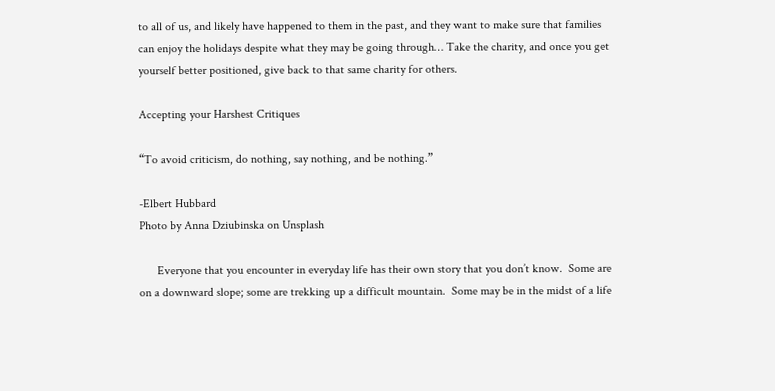to all of us, and likely have happened to them in the past, and they want to make sure that families can enjoy the holidays despite what they may be going through… Take the charity, and once you get yourself better positioned, give back to that same charity for others.

Accepting your Harshest Critiques

“To avoid criticism, do nothing, say nothing, and be nothing.”

-Elbert Hubbard
Photo by Anna Dziubinska on Unsplash

      Everyone that you encounter in everyday life has their own story that you don’t know.  Some are on a downward slope; some are trekking up a difficult mountain.  Some may be in the midst of a life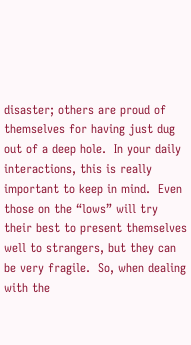disaster; others are proud of themselves for having just dug out of a deep hole.  In your daily interactions, this is really important to keep in mind.  Even those on the “lows” will try their best to present themselves well to strangers, but they can be very fragile.  So, when dealing with the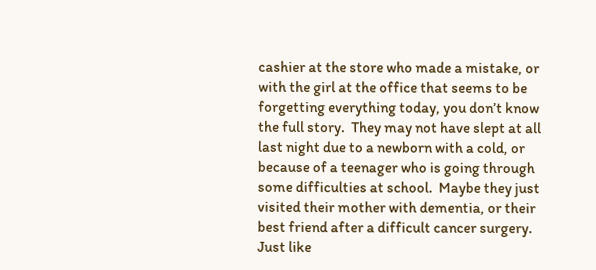cashier at the store who made a mistake, or with the girl at the office that seems to be forgetting everything today, you don’t know the full story.  They may not have slept at all last night due to a newborn with a cold, or because of a teenager who is going through some difficulties at school.  Maybe they just visited their mother with dementia, or their best friend after a difficult cancer surgery.  Just like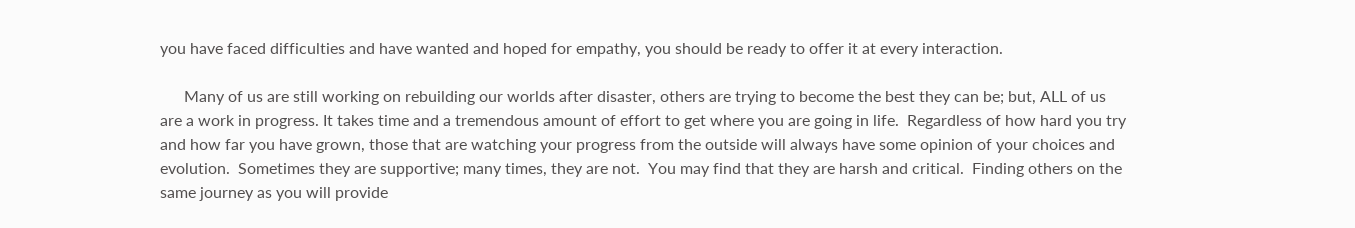you have faced difficulties and have wanted and hoped for empathy, you should be ready to offer it at every interaction.

      Many of us are still working on rebuilding our worlds after disaster, others are trying to become the best they can be; but, ALL of us are a work in progress. It takes time and a tremendous amount of effort to get where you are going in life.  Regardless of how hard you try and how far you have grown, those that are watching your progress from the outside will always have some opinion of your choices and evolution.  Sometimes they are supportive; many times, they are not.  You may find that they are harsh and critical.  Finding others on the same journey as you will provide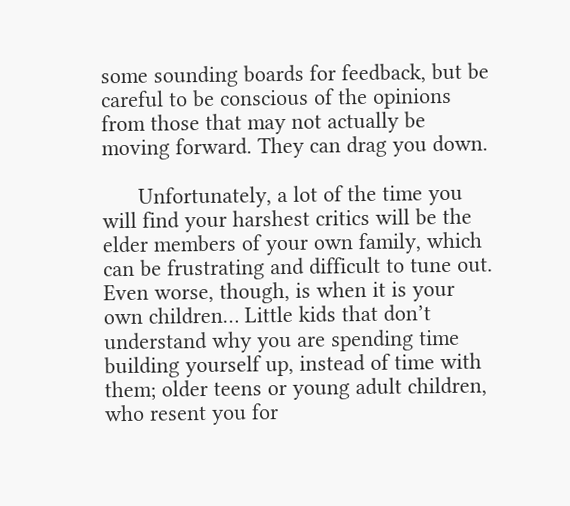some sounding boards for feedback, but be careful to be conscious of the opinions from those that may not actually be moving forward. They can drag you down.

      Unfortunately, a lot of the time you will find your harshest critics will be the elder members of your own family, which can be frustrating and difficult to tune out.  Even worse, though, is when it is your own children… Little kids that don’t understand why you are spending time building yourself up, instead of time with them; older teens or young adult children, who resent you for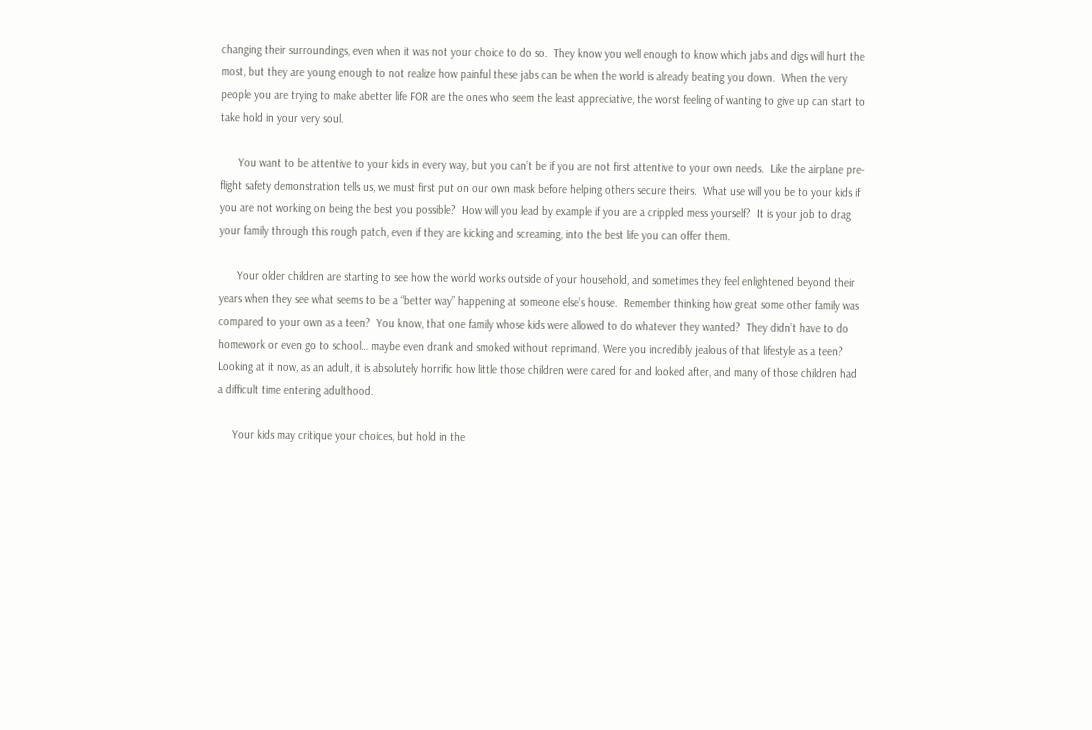changing their surroundings, even when it was not your choice to do so.  They know you well enough to know which jabs and digs will hurt the most, but they are young enough to not realize how painful these jabs can be when the world is already beating you down.  When the very people you are trying to make abetter life FOR are the ones who seem the least appreciative, the worst feeling of wanting to give up can start to take hold in your very soul.

      You want to be attentive to your kids in every way, but you can’t be if you are not first attentive to your own needs.  Like the airplane pre-flight safety demonstration tells us, we must first put on our own mask before helping others secure theirs.  What use will you be to your kids if you are not working on being the best you possible?  How will you lead by example if you are a crippled mess yourself?  It is your job to drag your family through this rough patch, even if they are kicking and screaming, into the best life you can offer them.

      Your older children are starting to see how the world works outside of your household, and sometimes they feel enlightened beyond their years when they see what seems to be a “better way” happening at someone else’s house.  Remember thinking how great some other family was compared to your own as a teen?  You know, that one family whose kids were allowed to do whatever they wanted?  They didn’t have to do homework or even go to school… maybe even drank and smoked without reprimand. Were you incredibly jealous of that lifestyle as a teen?  Looking at it now, as an adult, it is absolutely horrific how little those children were cared for and looked after, and many of those children had a difficult time entering adulthood.

     Your kids may critique your choices, but hold in the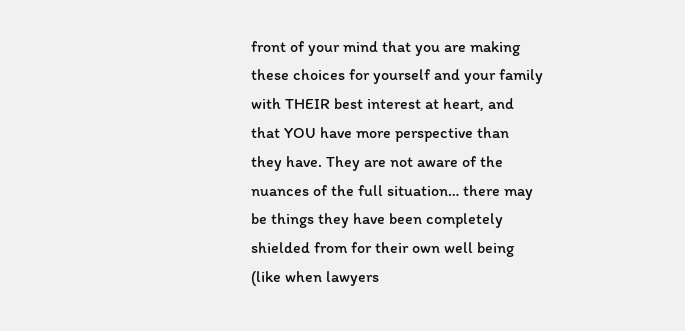front of your mind that you are making these choices for yourself and your family with THEIR best interest at heart, and that YOU have more perspective than they have. They are not aware of the nuances of the full situation… there may be things they have been completely shielded from for their own well being (like when lawyers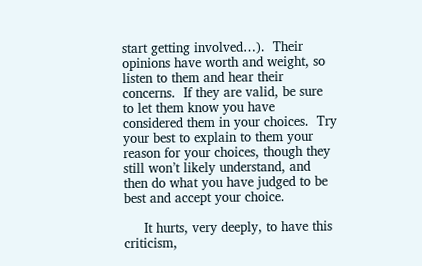start getting involved…).  Their opinions have worth and weight, so listen to them and hear their concerns.  If they are valid, be sure to let them know you have considered them in your choices.  Try your best to explain to them your reason for your choices, though they still won’t likely understand, and then do what you have judged to be best and accept your choice.

     It hurts, very deeply, to have this criticism,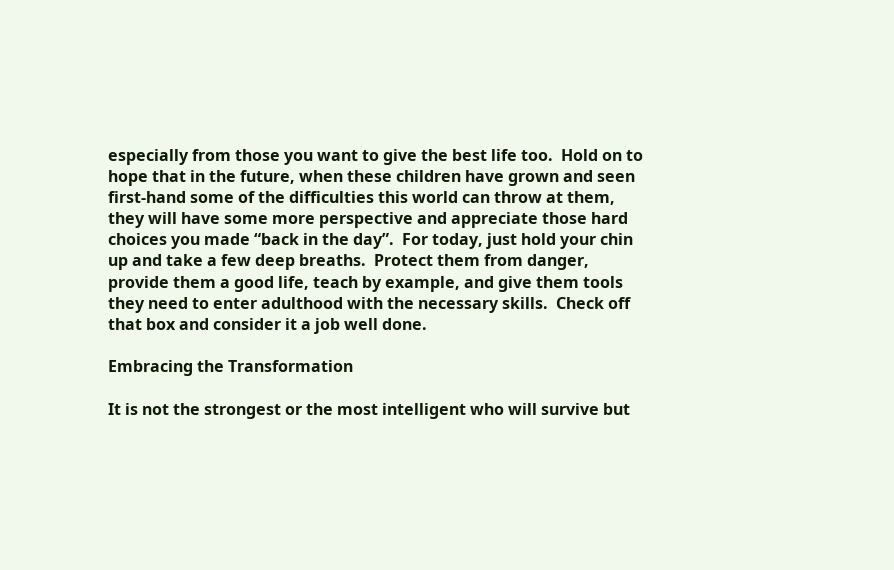especially from those you want to give the best life too.  Hold on to hope that in the future, when these children have grown and seen first-hand some of the difficulties this world can throw at them, they will have some more perspective and appreciate those hard choices you made “back in the day”.  For today, just hold your chin up and take a few deep breaths.  Protect them from danger, provide them a good life, teach by example, and give them tools they need to enter adulthood with the necessary skills.  Check off that box and consider it a job well done.

Embracing the Transformation

It is not the strongest or the most intelligent who will survive but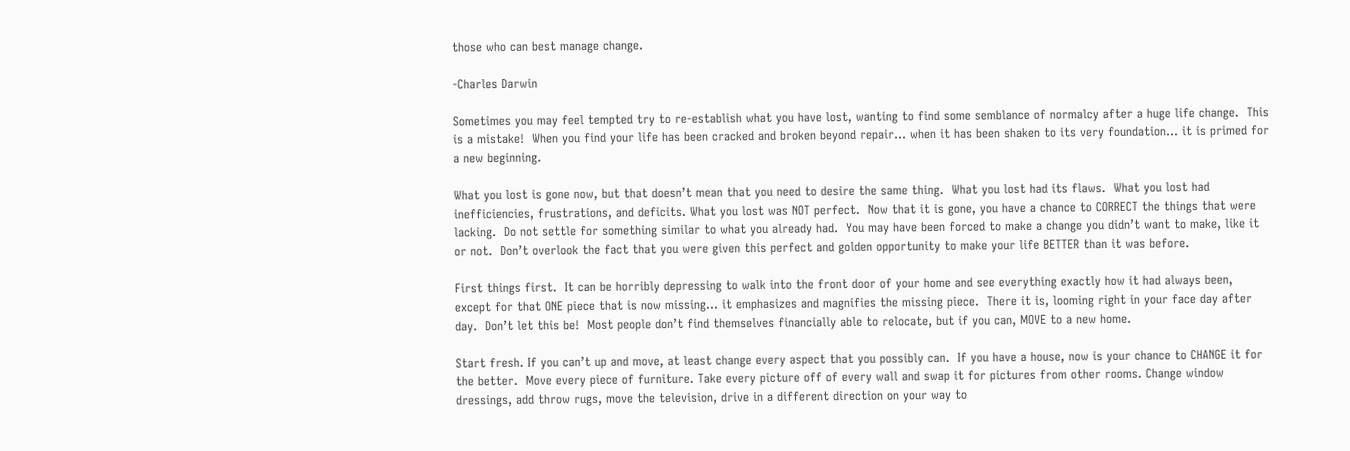those who can best manage change.

-Charles Darwin

Sometimes you may feel tempted try to re-establish what you have lost, wanting to find some semblance of normalcy after a huge life change.  This is a mistake!  When you find your life has been cracked and broken beyond repair… when it has been shaken to its very foundation… it is primed for a new beginning.

What you lost is gone now, but that doesn’t mean that you need to desire the same thing.  What you lost had its flaws.  What you lost had inefficiencies, frustrations, and deficits. What you lost was NOT perfect.  Now that it is gone, you have a chance to CORRECT the things that were lacking.  Do not settle for something similar to what you already had.  You may have been forced to make a change you didn’t want to make, like it or not.  Don’t overlook the fact that you were given this perfect and golden opportunity to make your life BETTER than it was before.

First things first.  It can be horribly depressing to walk into the front door of your home and see everything exactly how it had always been, except for that ONE piece that is now missing… it emphasizes and magnifies the missing piece.  There it is, looming right in your face day after day.  Don’t let this be!  Most people don’t find themselves financially able to relocate, but if you can, MOVE to a new home.

Start fresh. If you can’t up and move, at least change every aspect that you possibly can.  If you have a house, now is your chance to CHANGE it for the better.  Move every piece of furniture. Take every picture off of every wall and swap it for pictures from other rooms. Change window dressings, add throw rugs, move the television, drive in a different direction on your way to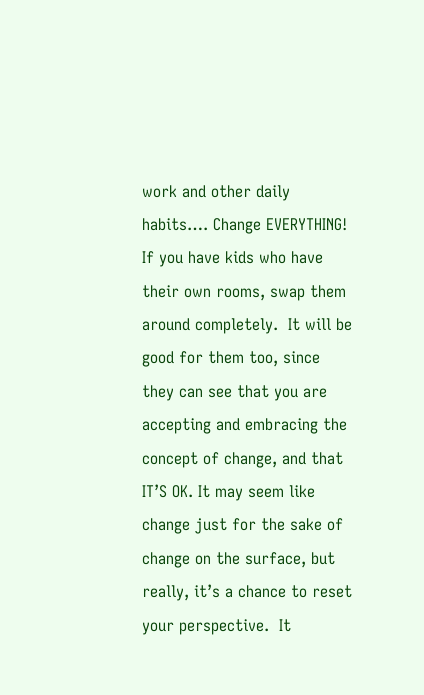work and other daily habits…. Change EVERYTHING! If you have kids who have their own rooms, swap them around completely.  It will be good for them too, since they can see that you are accepting and embracing the concept of change, and that IT’S OK. It may seem like change just for the sake of change on the surface, but really, it’s a chance to reset your perspective.  It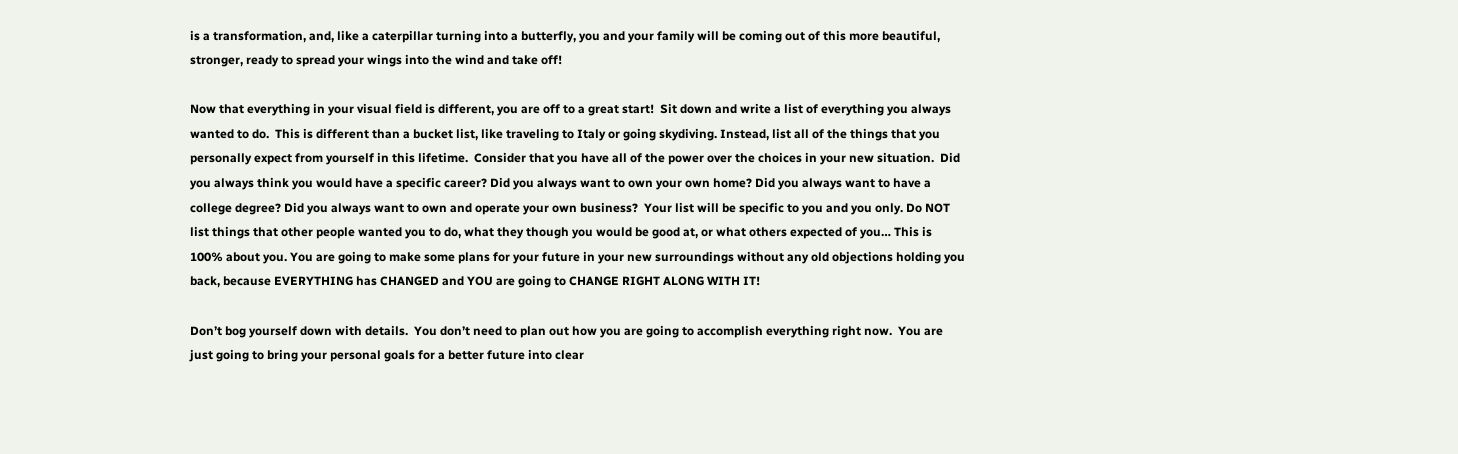is a transformation, and, like a caterpillar turning into a butterfly, you and your family will be coming out of this more beautiful, stronger, ready to spread your wings into the wind and take off!

Now that everything in your visual field is different, you are off to a great start!  Sit down and write a list of everything you always wanted to do.  This is different than a bucket list, like traveling to Italy or going skydiving. Instead, list all of the things that you personally expect from yourself in this lifetime.  Consider that you have all of the power over the choices in your new situation.  Did you always think you would have a specific career? Did you always want to own your own home? Did you always want to have a college degree? Did you always want to own and operate your own business?  Your list will be specific to you and you only. Do NOT list things that other people wanted you to do, what they though you would be good at, or what others expected of you… This is 100% about you. You are going to make some plans for your future in your new surroundings without any old objections holding you back, because EVERYTHING has CHANGED and YOU are going to CHANGE RIGHT ALONG WITH IT!

Don’t bog yourself down with details.  You don’t need to plan out how you are going to accomplish everything right now.  You are just going to bring your personal goals for a better future into clear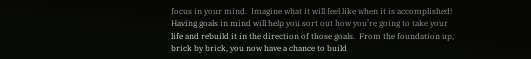focus in your mind.  Imagine what it will feel like when it is accomplished!  Having goals in mind will help you sort out how you’re going to take your life and rebuild it in the direction of those goals.  From the foundation up, brick by brick, you now have a chance to build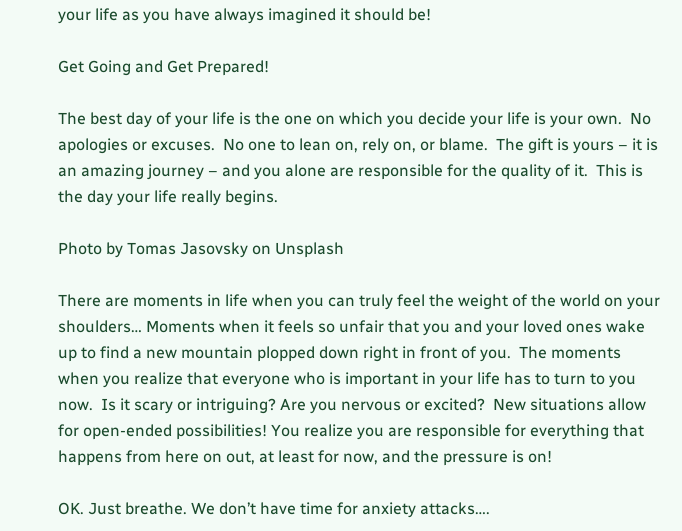your life as you have always imagined it should be!

Get Going and Get Prepared!

The best day of your life is the one on which you decide your life is your own.  No apologies or excuses.  No one to lean on, rely on, or blame.  The gift is yours – it is an amazing journey – and you alone are responsible for the quality of it.  This is the day your life really begins.

Photo by Tomas Jasovsky on Unsplash

There are moments in life when you can truly feel the weight of the world on your shoulders… Moments when it feels so unfair that you and your loved ones wake up to find a new mountain plopped down right in front of you.  The moments when you realize that everyone who is important in your life has to turn to you now.  Is it scary or intriguing? Are you nervous or excited?  New situations allow for open-ended possibilities! You realize you are responsible for everything that happens from here on out, at least for now, and the pressure is on!

OK. Just breathe. We don’t have time for anxiety attacks….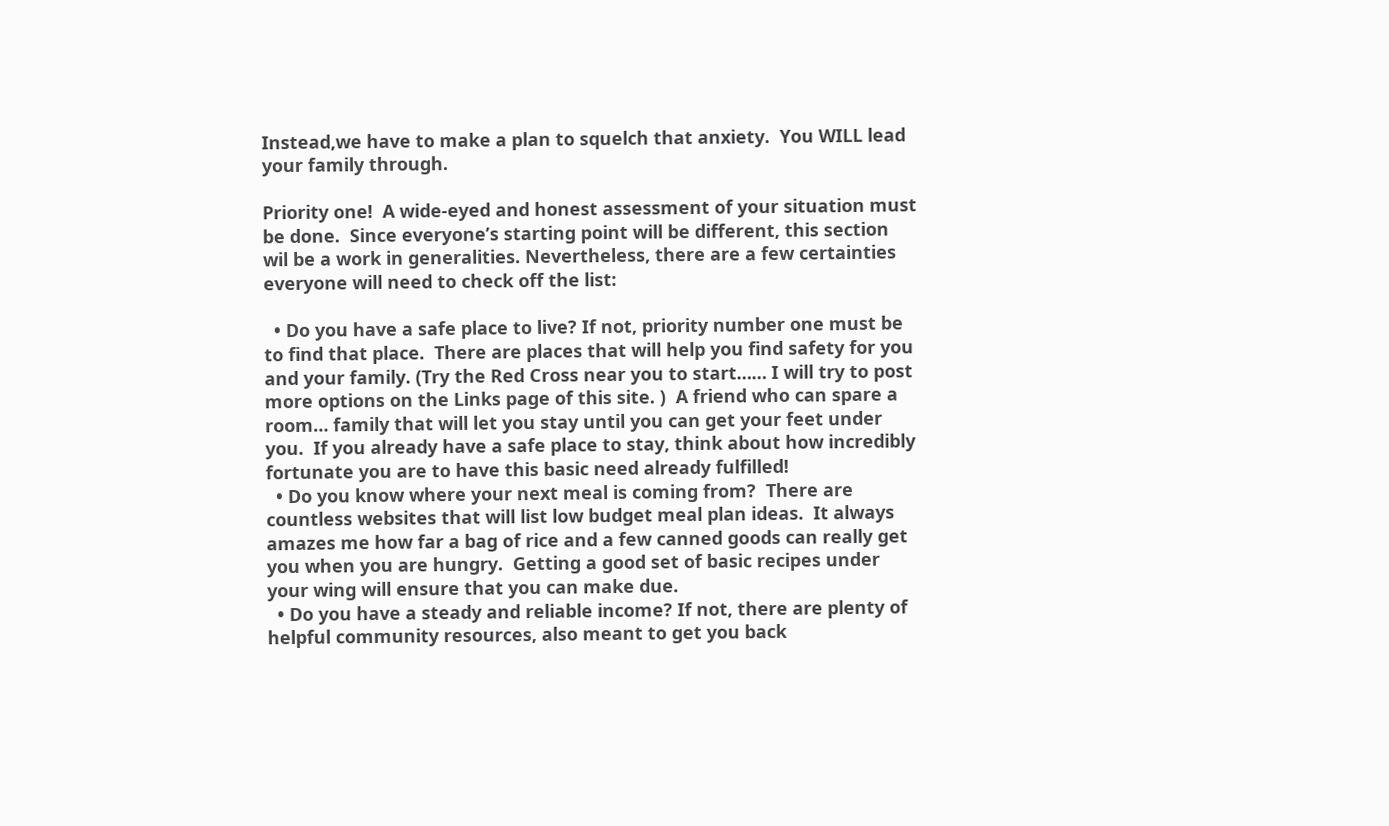Instead,we have to make a plan to squelch that anxiety.  You WILL lead your family through.

Priority one!  A wide-eyed and honest assessment of your situation must be done.  Since everyone’s starting point will be different, this section wil be a work in generalities. Nevertheless, there are a few certainties everyone will need to check off the list:

  • Do you have a safe place to live? If not, priority number one must be to find that place.  There are places that will help you find safety for you and your family. (Try the Red Cross near you to start…… I will try to post more options on the Links page of this site. )  A friend who can spare a room… family that will let you stay until you can get your feet under you.  If you already have a safe place to stay, think about how incredibly fortunate you are to have this basic need already fulfilled!
  • Do you know where your next meal is coming from?  There are countless websites that will list low budget meal plan ideas.  It always amazes me how far a bag of rice and a few canned goods can really get you when you are hungry.  Getting a good set of basic recipes under your wing will ensure that you can make due.
  • Do you have a steady and reliable income? If not, there are plenty of helpful community resources, also meant to get you back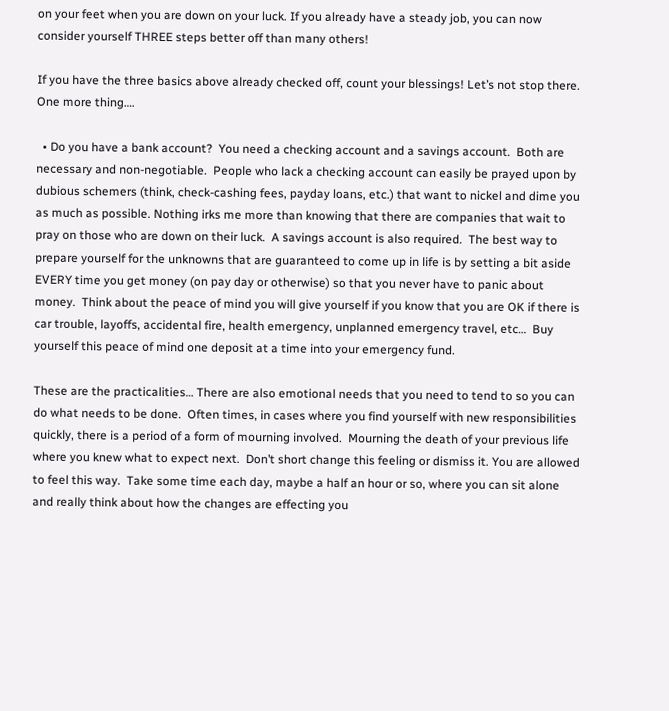on your feet when you are down on your luck. If you already have a steady job, you can now consider yourself THREE steps better off than many others!

If you have the three basics above already checked off, count your blessings! Let’s not stop there. One more thing….

  • Do you have a bank account?  You need a checking account and a savings account.  Both are necessary and non-negotiable.  People who lack a checking account can easily be prayed upon by dubious schemers (think, check-cashing fees, payday loans, etc.) that want to nickel and dime you as much as possible. Nothing irks me more than knowing that there are companies that wait to pray on those who are down on their luck.  A savings account is also required.  The best way to prepare yourself for the unknowns that are guaranteed to come up in life is by setting a bit aside EVERY time you get money (on pay day or otherwise) so that you never have to panic about money.  Think about the peace of mind you will give yourself if you know that you are OK if there is car trouble, layoffs, accidental fire, health emergency, unplanned emergency travel, etc…  Buy yourself this peace of mind one deposit at a time into your emergency fund.

These are the practicalities… There are also emotional needs that you need to tend to so you can do what needs to be done.  Often times, in cases where you find yourself with new responsibilities quickly, there is a period of a form of mourning involved.  Mourning the death of your previous life where you knew what to expect next.  Don’t short change this feeling or dismiss it. You are allowed to feel this way.  Take some time each day, maybe a half an hour or so, where you can sit alone and really think about how the changes are effecting you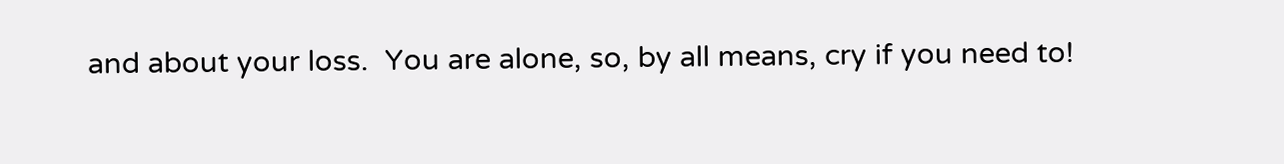and about your loss.  You are alone, so, by all means, cry if you need to!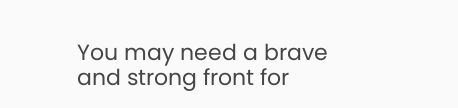You may need a brave and strong front for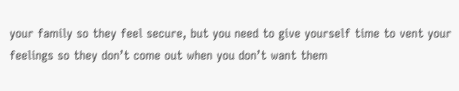your family so they feel secure, but you need to give yourself time to vent your feelings so they don’t come out when you don’t want them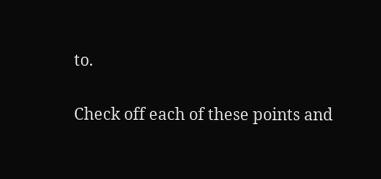to.

Check off each of these points and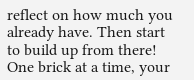reflect on how much you already have. Then start to build up from there! One brick at a time, your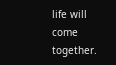life will come together.